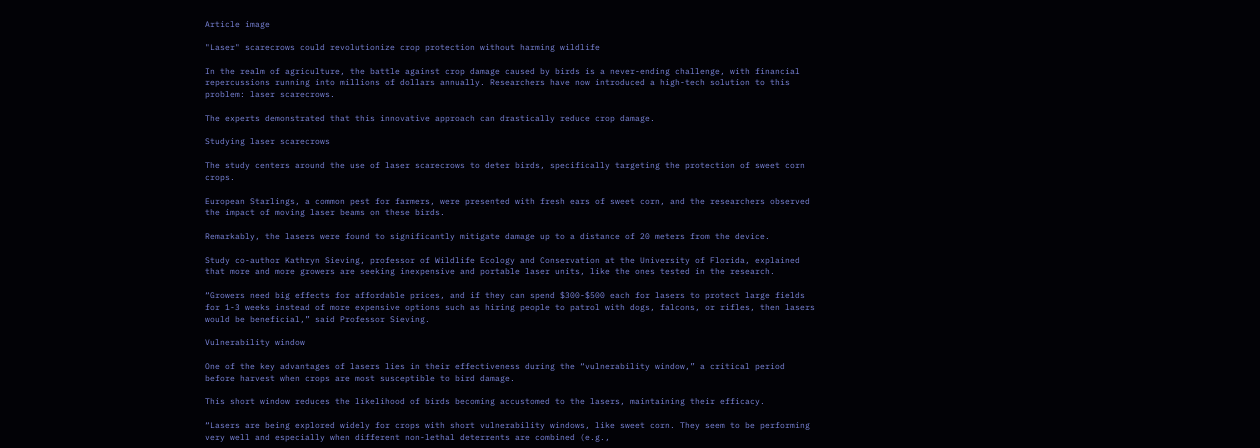Article image

"Laser" scarecrows could revolutionize crop protection without harming wildlife

In the realm of agriculture, the battle against crop damage caused by birds is a never-ending challenge, with financial repercussions running into millions of dollars annually. Researchers have now introduced a high-tech solution to this problem: laser scarecrows.

The experts demonstrated that this innovative approach can drastically reduce crop damage.

Studying laser scarecrows

The study centers around the use of laser scarecrows to deter birds, specifically targeting the protection of sweet corn crops.

European Starlings, a common pest for farmers, were presented with fresh ears of sweet corn, and the researchers observed the impact of moving laser beams on these birds.

Remarkably, the lasers were found to significantly mitigate damage up to a distance of 20 meters from the device.

Study co-author Kathryn Sieving, professor of Wildlife Ecology and Conservation at the University of Florida, explained that more and more growers are seeking inexpensive and portable laser units, like the ones tested in the research.

“Growers need big effects for affordable prices, and if they can spend $300-$500 each for lasers to protect large fields for 1-3 weeks instead of more expensive options such as hiring people to patrol with dogs, falcons, or rifles, then lasers would be beneficial,” said Professor Sieving.

Vulnerability window

One of the key advantages of lasers lies in their effectiveness during the “vulnerability window,” a critical period before harvest when crops are most susceptible to bird damage.

This short window reduces the likelihood of birds becoming accustomed to the lasers, maintaining their efficacy.

“Lasers are being explored widely for crops with short vulnerability windows, like sweet corn. They seem to be performing very well and especially when different non-lethal deterrents are combined (e.g.,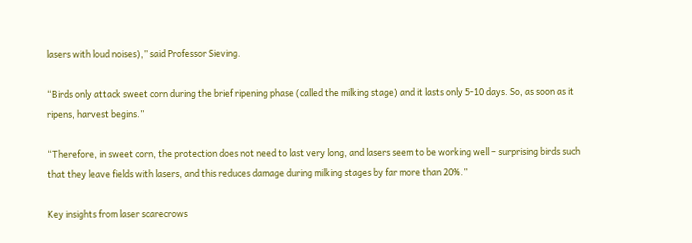lasers with loud noises),” said Professor Sieving.

“Birds only attack sweet corn during the brief ripening phase (called the milking stage) and it lasts only 5-10 days. So, as soon as it ripens, harvest begins.”

“Therefore, in sweet corn, the protection does not need to last very long, and lasers seem to be working well – surprising birds such that they leave fields with lasers, and this reduces damage during milking stages by far more than 20%.”

Key insights from laser scarecrows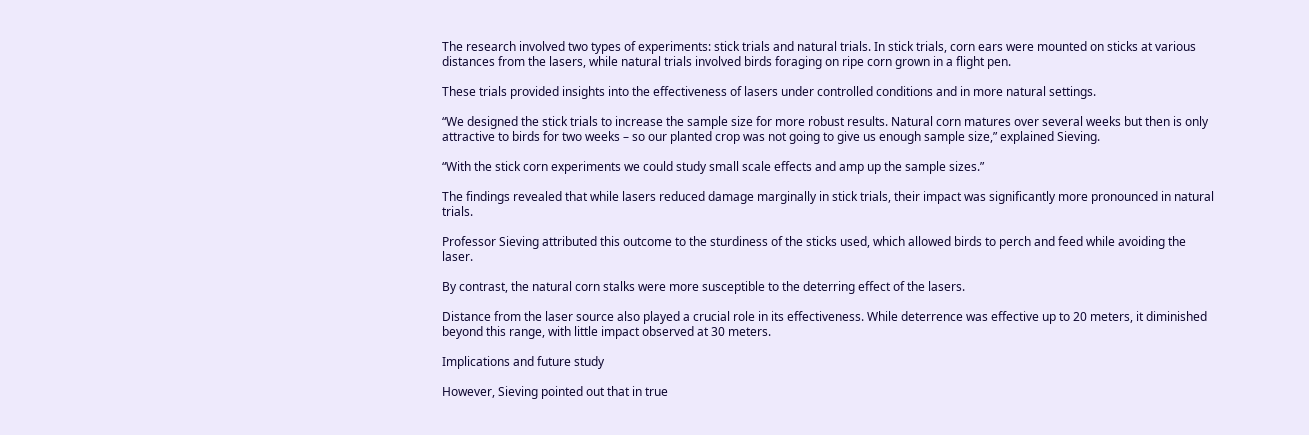The research involved two types of experiments: stick trials and natural trials. In stick trials, corn ears were mounted on sticks at various distances from the lasers, while natural trials involved birds foraging on ripe corn grown in a flight pen.

These trials provided insights into the effectiveness of lasers under controlled conditions and in more natural settings.

“We designed the stick trials to increase the sample size for more robust results. Natural corn matures over several weeks but then is only attractive to birds for two weeks – so our planted crop was not going to give us enough sample size,” explained Sieving.

“With the stick corn experiments we could study small scale effects and amp up the sample sizes.”

The findings revealed that while lasers reduced damage marginally in stick trials, their impact was significantly more pronounced in natural trials.

Professor Sieving attributed this outcome to the sturdiness of the sticks used, which allowed birds to perch and feed while avoiding the laser.

By contrast, the natural corn stalks were more susceptible to the deterring effect of the lasers.

Distance from the laser source also played a crucial role in its effectiveness. While deterrence was effective up to 20 meters, it diminished beyond this range, with little impact observed at 30 meters.

Implications and future study

However, Sieving pointed out that in true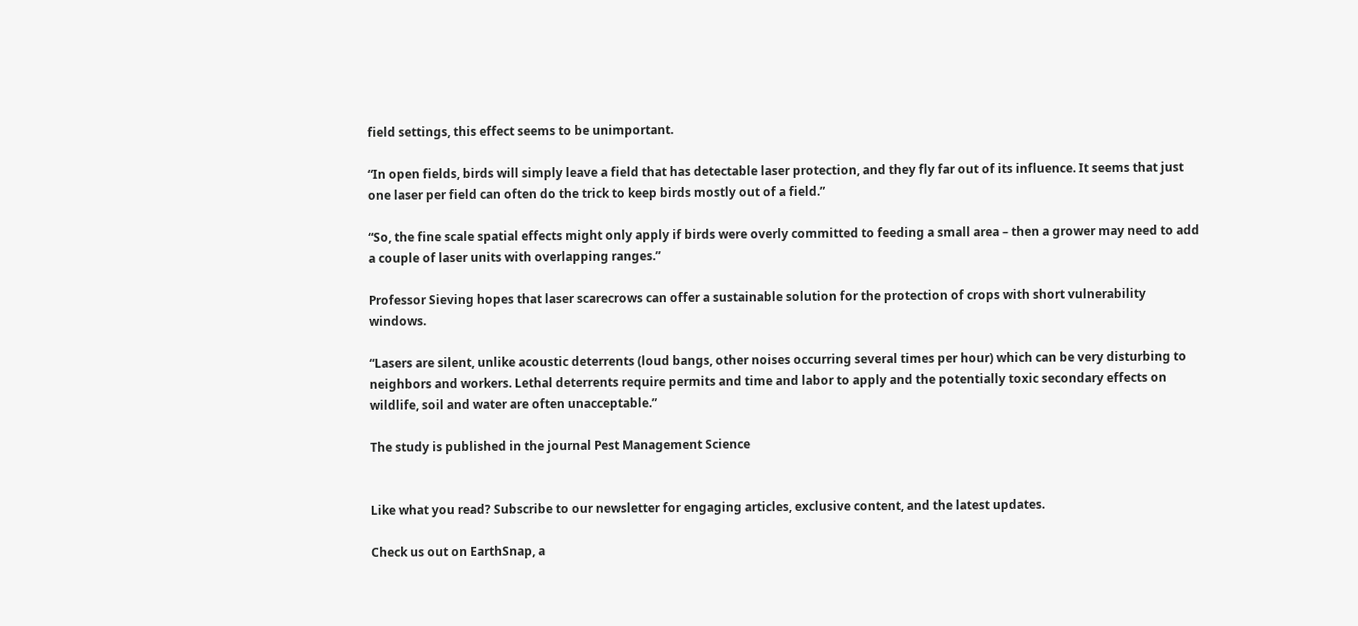field settings, this effect seems to be unimportant.

“In open fields, birds will simply leave a field that has detectable laser protection, and they fly far out of its influence. It seems that just one laser per field can often do the trick to keep birds mostly out of a field.”

“So, the fine scale spatial effects might only apply if birds were overly committed to feeding a small area – then a grower may need to add a couple of laser units with overlapping ranges.”

Professor Sieving hopes that laser scarecrows can offer a sustainable solution for the protection of crops with short vulnerability windows.

“Lasers are silent, unlike acoustic deterrents (loud bangs, other noises occurring several times per hour) which can be very disturbing to neighbors and workers. Lethal deterrents require permits and time and labor to apply and the potentially toxic secondary effects on wildlife, soil and water are often unacceptable.”

The study is published in the journal Pest Management Science


Like what you read? Subscribe to our newsletter for engaging articles, exclusive content, and the latest updates.

Check us out on EarthSnap, a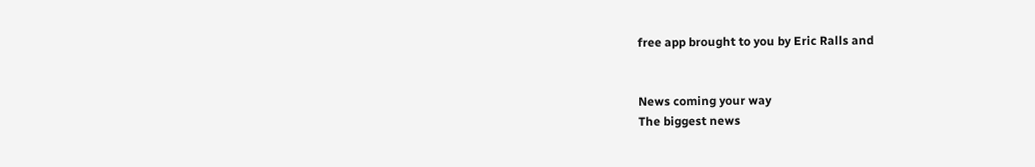free app brought to you by Eric Ralls and


News coming your way
The biggest news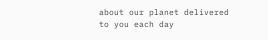about our planet delivered to you each day